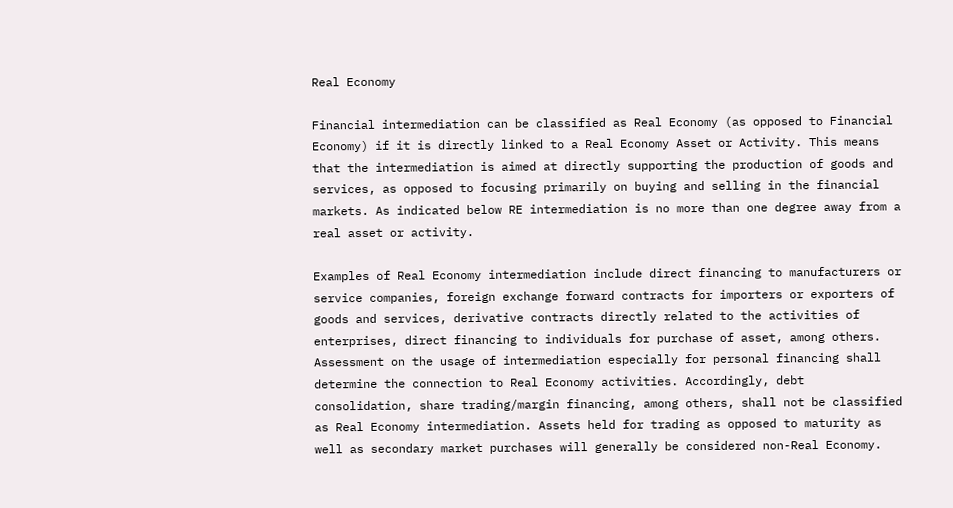Real Economy

Financial intermediation can be classified as Real Economy (as opposed to Financial Economy) if it is directly linked to a Real Economy Asset or Activity. This means that the intermediation is aimed at directly supporting the production of goods and services, as opposed to focusing primarily on buying and selling in the financial markets. As indicated below RE intermediation is no more than one degree away from a real asset or activity.

Examples of Real Economy intermediation include direct financing to manufacturers or service companies, foreign exchange forward contracts for importers or exporters of goods and services, derivative contracts directly related to the activities of enterprises, direct financing to individuals for purchase of asset, among others. Assessment on the usage of intermediation especially for personal financing shall determine the connection to Real Economy activities. Accordingly, debt consolidation, share trading/margin financing, among others, shall not be classified as Real Economy intermediation. Assets held for trading as opposed to maturity as well as secondary market purchases will generally be considered non-Real Economy.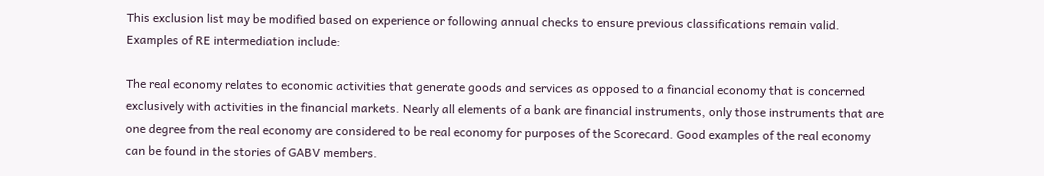This exclusion list may be modified based on experience or following annual checks to ensure previous classifications remain valid. Examples of RE intermediation include:

The real economy relates to economic activities that generate goods and services as opposed to a financial economy that is concerned exclusively with activities in the financial markets. Nearly all elements of a bank are financial instruments, only those instruments that are one degree from the real economy are considered to be real economy for purposes of the Scorecard. Good examples of the real economy can be found in the stories of GABV members.